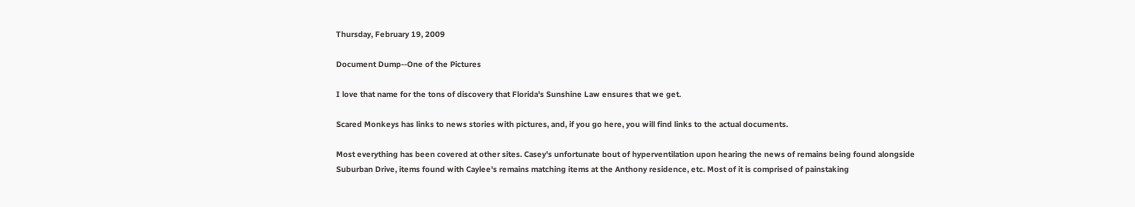Thursday, February 19, 2009

Document Dump--One of the Pictures

I love that name for the tons of discovery that Florida's Sunshine Law ensures that we get.

Scared Monkeys has links to news stories with pictures, and, if you go here, you will find links to the actual documents.

Most everything has been covered at other sites. Casey's unfortunate bout of hyperventilation upon hearing the news of remains being found alongside Suburban Drive, items found with Caylee's remains matching items at the Anthony residence, etc. Most of it is comprised of painstaking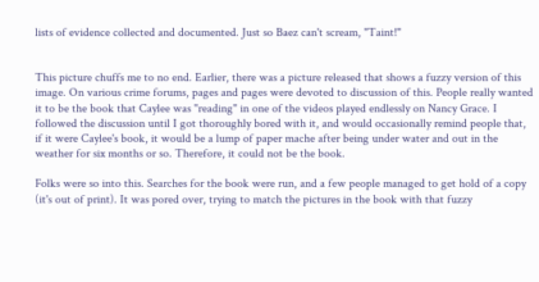lists of evidence collected and documented. Just so Baez can't scream, "Taint!"


This picture chuffs me to no end. Earlier, there was a picture released that shows a fuzzy version of this image. On various crime forums, pages and pages were devoted to discussion of this. People really wanted it to be the book that Caylee was "reading" in one of the videos played endlessly on Nancy Grace. I followed the discussion until I got thoroughly bored with it, and would occasionally remind people that, if it were Caylee's book, it would be a lump of paper mache after being under water and out in the weather for six months or so. Therefore, it could not be the book.

Folks were so into this. Searches for the book were run, and a few people managed to get hold of a copy (it's out of print). It was pored over, trying to match the pictures in the book with that fuzzy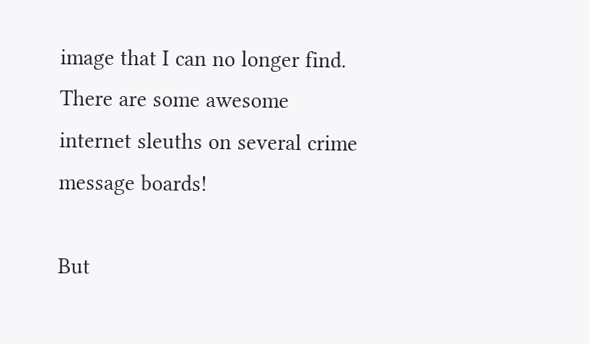image that I can no longer find. There are some awesome internet sleuths on several crime message boards!

But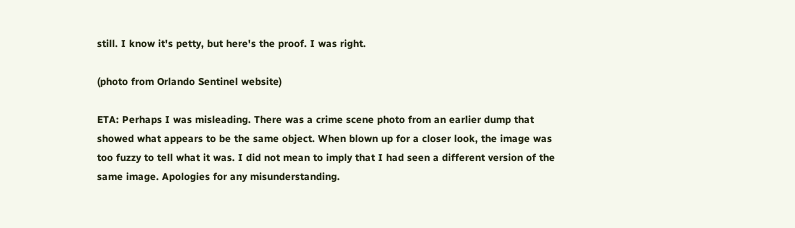still. I know it's petty, but here's the proof. I was right.

(photo from Orlando Sentinel website)

ETA: Perhaps I was misleading. There was a crime scene photo from an earlier dump that showed what appears to be the same object. When blown up for a closer look, the image was too fuzzy to tell what it was. I did not mean to imply that I had seen a different version of the same image. Apologies for any misunderstanding.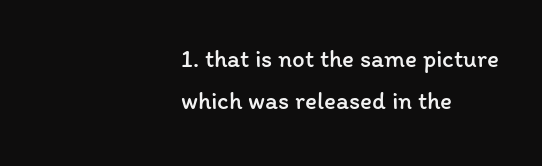1. that is not the same picture which was released in the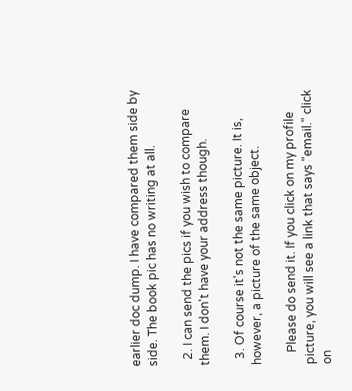earlier doc dump. I have compared them side by side. The book pic has no writing at all.

  2. I can send the pics if you wish to compare them. I don't have your address though.

  3. Of course it's not the same picture. It is, however, a picture of the same object.

    Please do send it. If you click on my profile picture, you will see a link that says "email." click on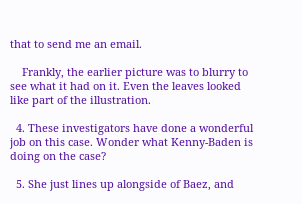that to send me an email.

    Frankly, the earlier picture was to blurry to see what it had on it. Even the leaves looked like part of the illustration.

  4. These investigators have done a wonderful job on this case. Wonder what Kenny-Baden is doing on the case?

  5. She just lines up alongside of Baez, and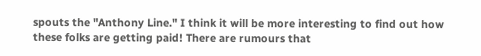spouts the "Anthony Line." I think it will be more interesting to find out how these folks are getting paid! There are rumours that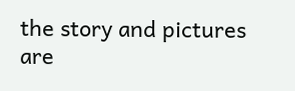the story and pictures are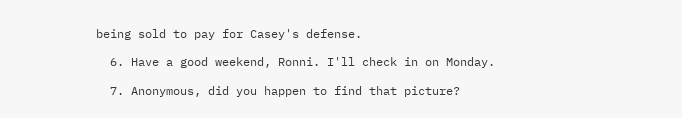being sold to pay for Casey's defense.

  6. Have a good weekend, Ronni. I'll check in on Monday.

  7. Anonymous, did you happen to find that picture?